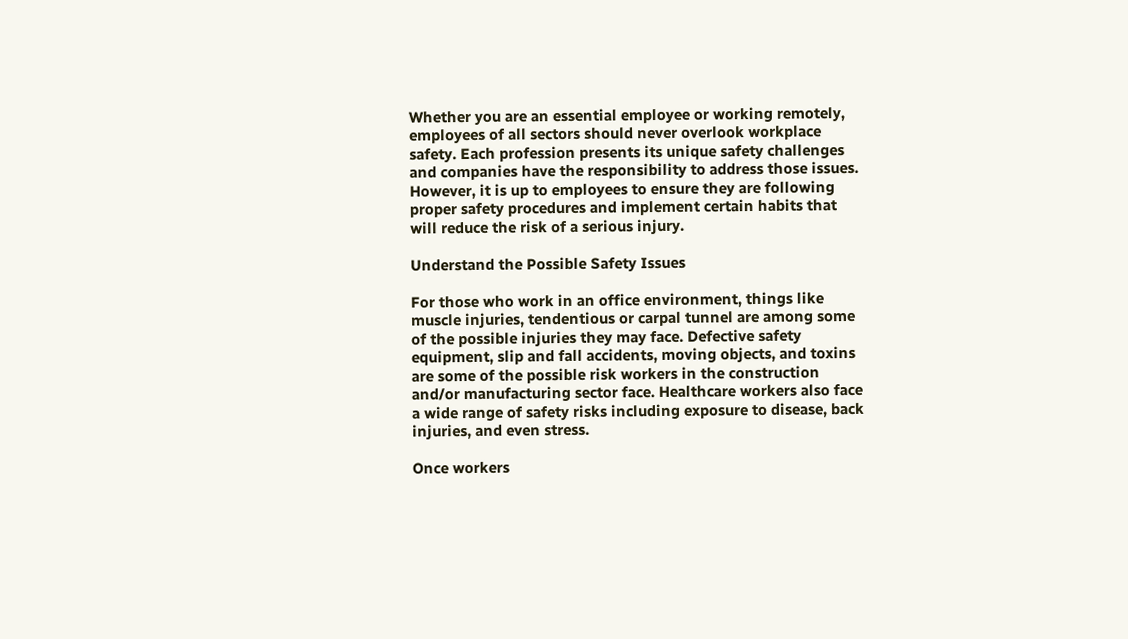Whether you are an essential employee or working remotely, employees of all sectors should never overlook workplace safety. Each profession presents its unique safety challenges and companies have the responsibility to address those issues. However, it is up to employees to ensure they are following proper safety procedures and implement certain habits that will reduce the risk of a serious injury.

Understand the Possible Safety Issues

For those who work in an office environment, things like muscle injuries, tendentious or carpal tunnel are among some of the possible injuries they may face. Defective safety equipment, slip and fall accidents, moving objects, and toxins are some of the possible risk workers in the construction and/or manufacturing sector face. Healthcare workers also face a wide range of safety risks including exposure to disease, back injuries, and even stress.

Once workers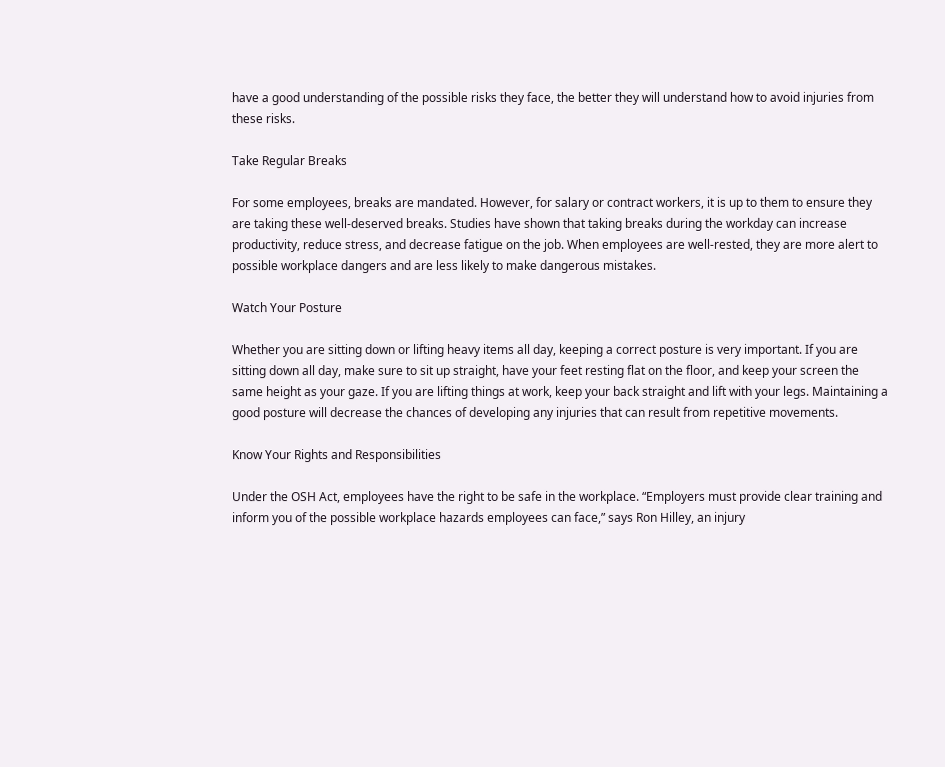have a good understanding of the possible risks they face, the better they will understand how to avoid injuries from these risks.

Take Regular Breaks

For some employees, breaks are mandated. However, for salary or contract workers, it is up to them to ensure they are taking these well-deserved breaks. Studies have shown that taking breaks during the workday can increase productivity, reduce stress, and decrease fatigue on the job. When employees are well-rested, they are more alert to possible workplace dangers and are less likely to make dangerous mistakes.

Watch Your Posture

Whether you are sitting down or lifting heavy items all day, keeping a correct posture is very important. If you are sitting down all day, make sure to sit up straight, have your feet resting flat on the floor, and keep your screen the same height as your gaze. If you are lifting things at work, keep your back straight and lift with your legs. Maintaining a good posture will decrease the chances of developing any injuries that can result from repetitive movements.

Know Your Rights and Responsibilities

Under the OSH Act, employees have the right to be safe in the workplace. “Employers must provide clear training and inform you of the possible workplace hazards employees can face,” says Ron Hilley, an injury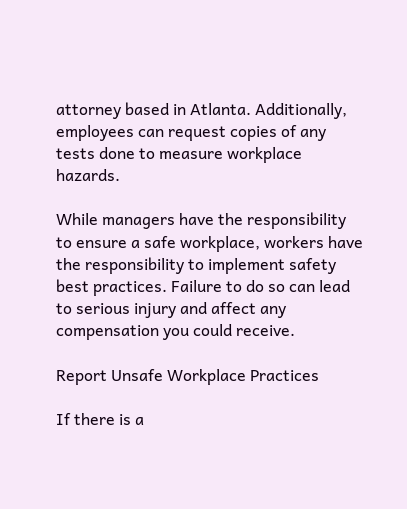attorney based in Atlanta. Additionally, employees can request copies of any tests done to measure workplace hazards.

While managers have the responsibility to ensure a safe workplace, workers have the responsibility to implement safety best practices. Failure to do so can lead to serious injury and affect any compensation you could receive.

Report Unsafe Workplace Practices

If there is a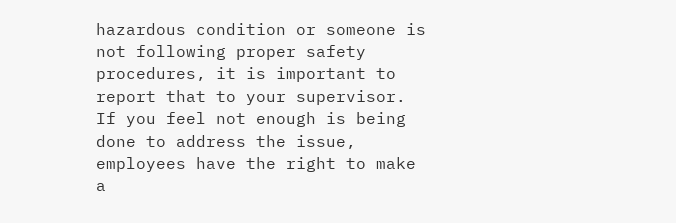hazardous condition or someone is not following proper safety procedures, it is important to report that to your supervisor. If you feel not enough is being done to address the issue, employees have the right to make a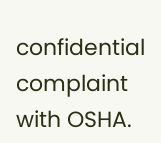confidential complaint with OSHA.